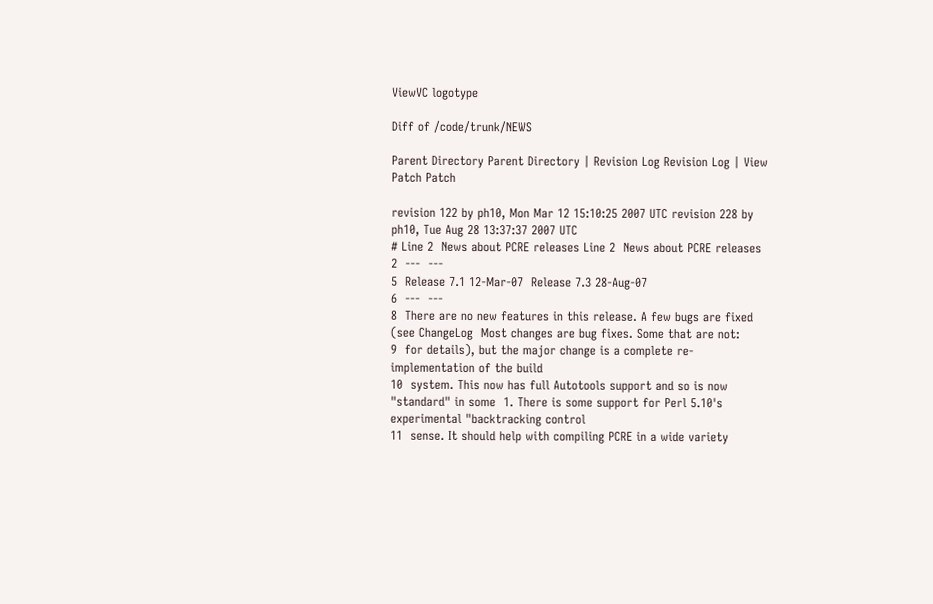ViewVC logotype

Diff of /code/trunk/NEWS

Parent Directory Parent Directory | Revision Log Revision Log | View Patch Patch

revision 122 by ph10, Mon Mar 12 15:10:25 2007 UTC revision 228 by ph10, Tue Aug 28 13:37:37 2007 UTC
# Line 2  News about PCRE releases Line 2  News about PCRE releases
2  ---  ---
5  Release 7.1 12-Mar-07  Release 7.3 28-Aug-07
6  ---  ---
8  There are no new features in this release. A few bugs are fixed (see ChangeLog  Most changes are bug fixes. Some that are not:
9  for details), but the major change is a complete re-implementation of the build
10  system. This now has full Autotools support and so is now "standard" in some  1. There is some support for Perl 5.10's experimental "backtracking control
11  sense. It should help with compiling PCRE in a wide variety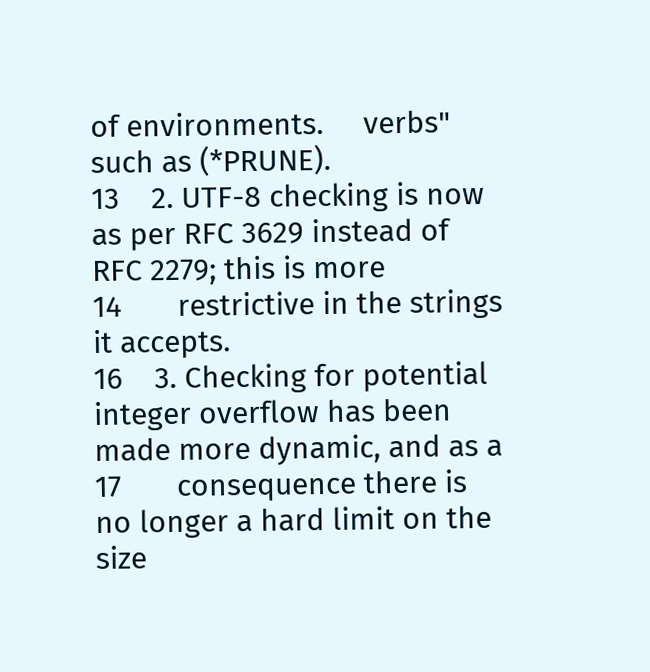of environments.     verbs" such as (*PRUNE).
13    2. UTF-8 checking is now as per RFC 3629 instead of RFC 2279; this is more
14       restrictive in the strings it accepts.
16    3. Checking for potential integer overflow has been made more dynamic, and as a
17       consequence there is no longer a hard limit on the size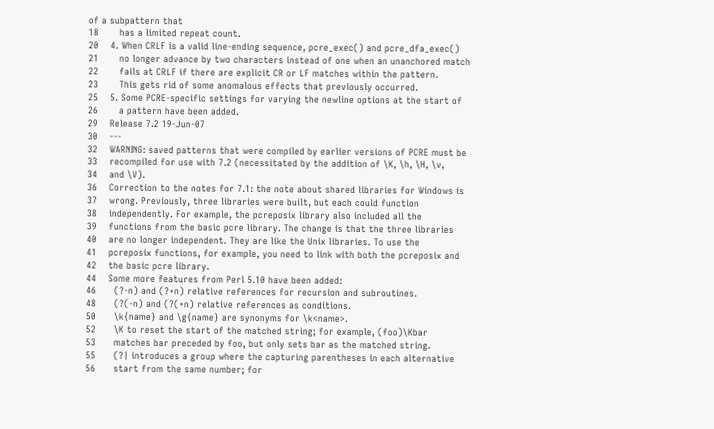of a subpattern that
18       has a limited repeat count.
20    4. When CRLF is a valid line-ending sequence, pcre_exec() and pcre_dfa_exec()
21       no longer advance by two characters instead of one when an unanchored match
22       fails at CRLF if there are explicit CR or LF matches within the pattern.
23       This gets rid of some anomalous effects that previously occurred.
25    5. Some PCRE-specific settings for varying the newline options at the start of
26       a pattern have been added.
29    Release 7.2 19-Jun-07
30    ---
32    WARNING: saved patterns that were compiled by earlier versions of PCRE must be
33    recompiled for use with 7.2 (necessitated by the addition of \K, \h, \H, \v,
34    and \V).
36    Correction to the notes for 7.1: the note about shared libraries for Windows is
37    wrong. Previously, three libraries were built, but each could function
38    independently. For example, the pcreposix library also included all the
39    functions from the basic pcre library. The change is that the three libraries
40    are no longer independent. They are like the Unix libraries. To use the
41    pcreposix functions, for example, you need to link with both the pcreposix and
42    the basic pcre library.
44    Some more features from Perl 5.10 have been added:
46      (?-n) and (?+n) relative references for recursion and subroutines.
48      (?(-n) and (?(+n) relative references as conditions.
50      \k{name} and \g{name} are synonyms for \k<name>.
52      \K to reset the start of the matched string; for example, (foo)\Kbar
53      matches bar preceded by foo, but only sets bar as the matched string.
55      (?| introduces a group where the capturing parentheses in each alternative
56      start from the same number; for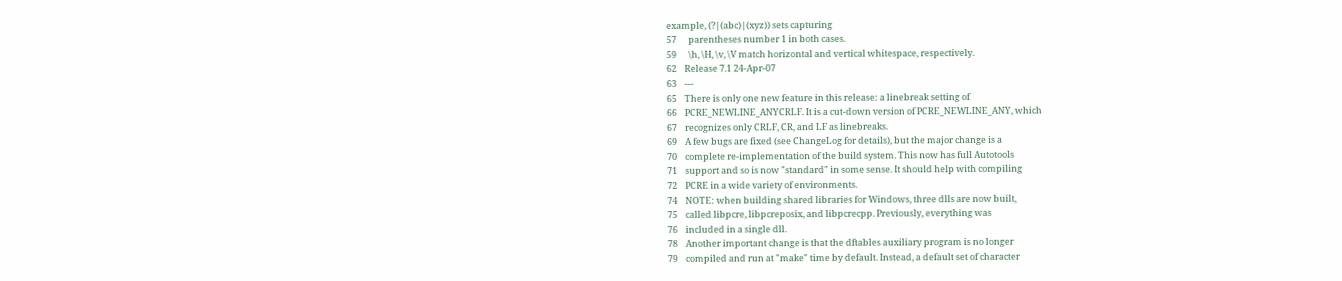example, (?|(abc)|(xyz)) sets capturing
57      parentheses number 1 in both cases.
59      \h, \H, \v, \V match horizontal and vertical whitespace, respectively.
62    Release 7.1 24-Apr-07
63    ---
65    There is only one new feature in this release: a linebreak setting of
66    PCRE_NEWLINE_ANYCRLF. It is a cut-down version of PCRE_NEWLINE_ANY, which
67    recognizes only CRLF, CR, and LF as linebreaks.
69    A few bugs are fixed (see ChangeLog for details), but the major change is a
70    complete re-implementation of the build system. This now has full Autotools
71    support and so is now "standard" in some sense. It should help with compiling
72    PCRE in a wide variety of environments.
74    NOTE: when building shared libraries for Windows, three dlls are now built,
75    called libpcre, libpcreposix, and libpcrecpp. Previously, everything was
76    included in a single dll.
78    Another important change is that the dftables auxiliary program is no longer
79    compiled and run at "make" time by default. Instead, a default set of character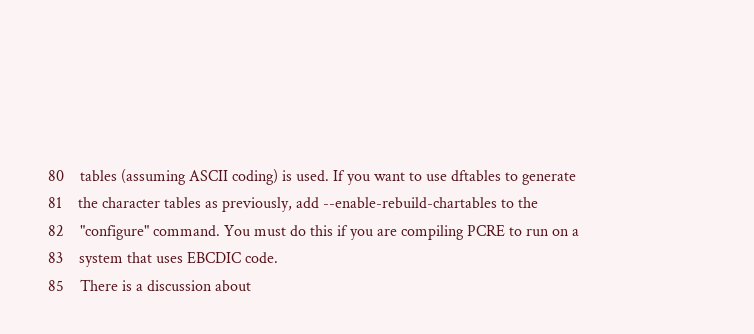80    tables (assuming ASCII coding) is used. If you want to use dftables to generate
81    the character tables as previously, add --enable-rebuild-chartables to the
82    "configure" command. You must do this if you are compiling PCRE to run on a
83    system that uses EBCDIC code.
85    There is a discussion about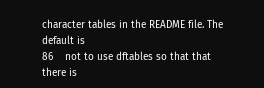character tables in the README file. The default is
86    not to use dftables so that that there is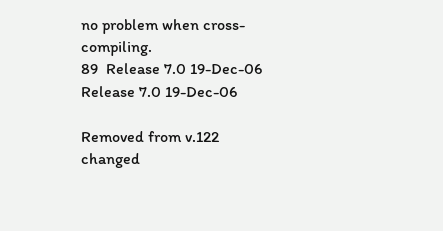no problem when cross-compiling.
89  Release 7.0 19-Dec-06  Release 7.0 19-Dec-06

Removed from v.122
changed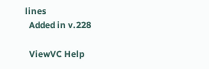lines
  Added in v.228

  ViewVC Help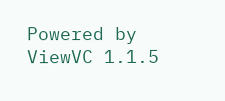Powered by ViewVC 1.1.5